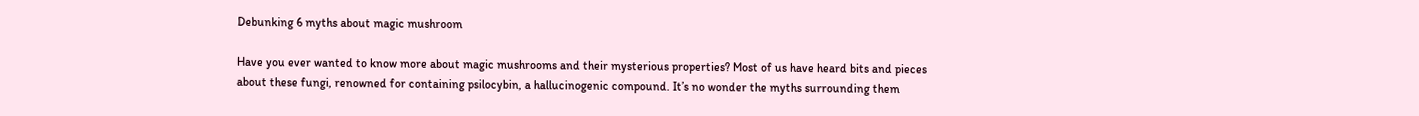Debunking 6 myths about magic mushroom

Have you ever wanted to know more about magic mushrooms and their mysterious properties? Most of us have heard bits and pieces about these fungi, renowned for containing psilocybin, a hallucinogenic compound. It’s no wonder the myths surrounding them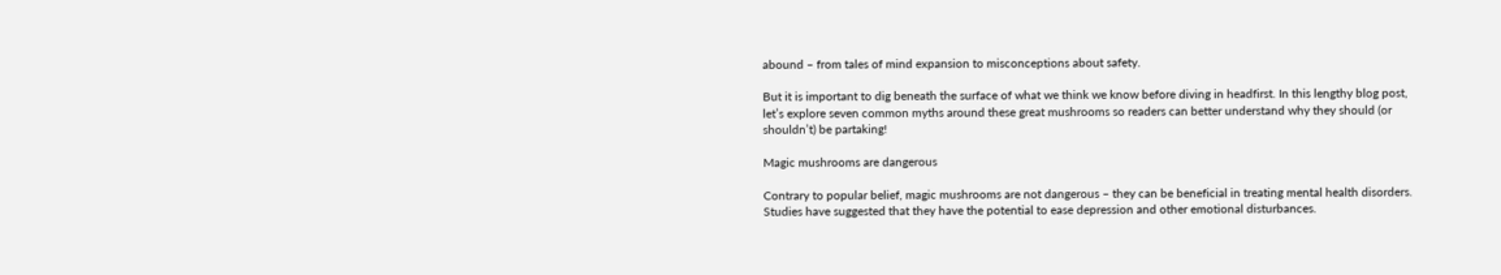abound – from tales of mind expansion to misconceptions about safety.

But it is important to dig beneath the surface of what we think we know before diving in headfirst. In this lengthy blog post, let’s explore seven common myths around these great mushrooms so readers can better understand why they should (or shouldn’t) be partaking!

Magic mushrooms are dangerous

Contrary to popular belief, magic mushrooms are not dangerous – they can be beneficial in treating mental health disorders. Studies have suggested that they have the potential to ease depression and other emotional disturbances.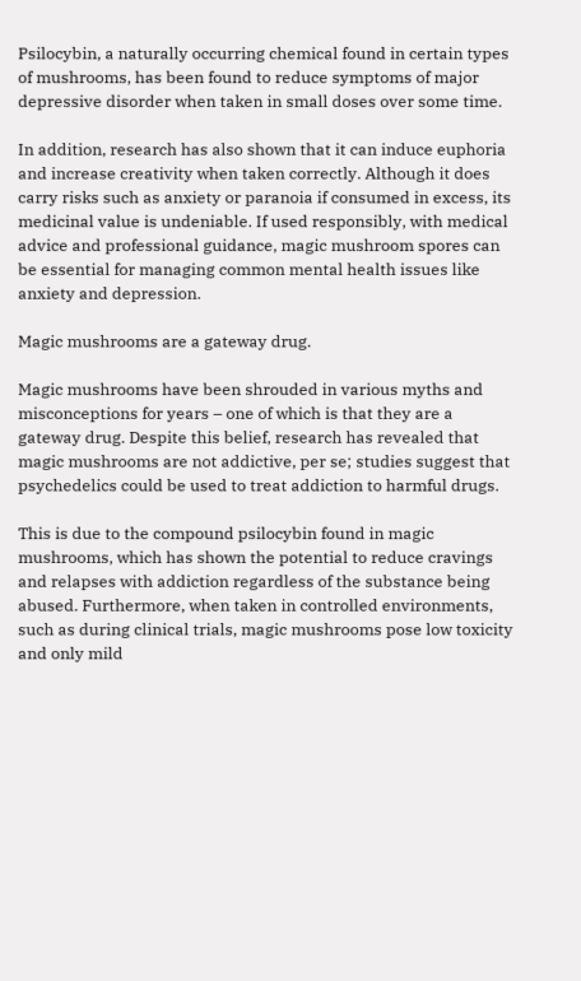Psilocybin, a naturally occurring chemical found in certain types of mushrooms, has been found to reduce symptoms of major depressive disorder when taken in small doses over some time.

In addition, research has also shown that it can induce euphoria and increase creativity when taken correctly. Although it does carry risks such as anxiety or paranoia if consumed in excess, its medicinal value is undeniable. If used responsibly, with medical advice and professional guidance, magic mushroom spores can be essential for managing common mental health issues like anxiety and depression.

Magic mushrooms are a gateway drug.

Magic mushrooms have been shrouded in various myths and misconceptions for years – one of which is that they are a gateway drug. Despite this belief, research has revealed that magic mushrooms are not addictive, per se; studies suggest that psychedelics could be used to treat addiction to harmful drugs.

This is due to the compound psilocybin found in magic mushrooms, which has shown the potential to reduce cravings and relapses with addiction regardless of the substance being abused. Furthermore, when taken in controlled environments, such as during clinical trials, magic mushrooms pose low toxicity and only mild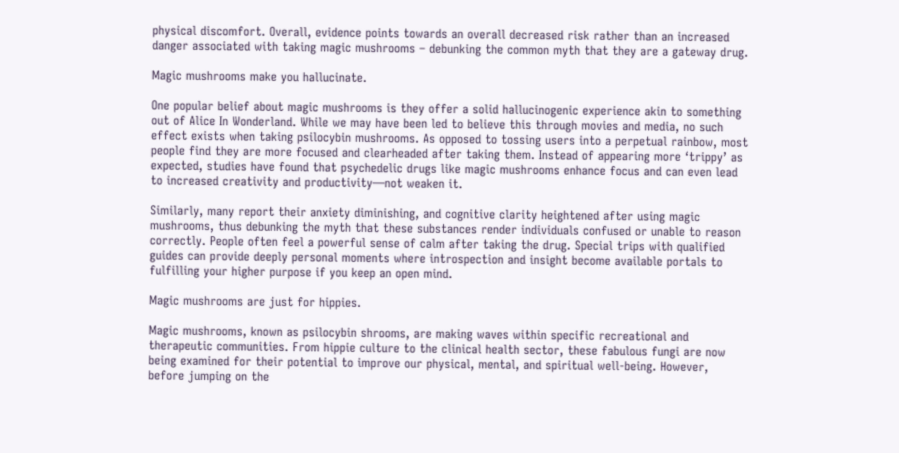physical discomfort. Overall, evidence points towards an overall decreased risk rather than an increased danger associated with taking magic mushrooms – debunking the common myth that they are a gateway drug.

Magic mushrooms make you hallucinate.

One popular belief about magic mushrooms is they offer a solid hallucinogenic experience akin to something out of Alice In Wonderland. While we may have been led to believe this through movies and media, no such effect exists when taking psilocybin mushrooms. As opposed to tossing users into a perpetual rainbow, most people find they are more focused and clearheaded after taking them. Instead of appearing more ‘trippy’ as expected, studies have found that psychedelic drugs like magic mushrooms enhance focus and can even lead to increased creativity and productivity—not weaken it.

Similarly, many report their anxiety diminishing, and cognitive clarity heightened after using magic mushrooms, thus debunking the myth that these substances render individuals confused or unable to reason correctly. People often feel a powerful sense of calm after taking the drug. Special trips with qualified guides can provide deeply personal moments where introspection and insight become available portals to fulfilling your higher purpose if you keep an open mind.

Magic mushrooms are just for hippies.

Magic mushrooms, known as psilocybin shrooms, are making waves within specific recreational and therapeutic communities. From hippie culture to the clinical health sector, these fabulous fungi are now being examined for their potential to improve our physical, mental, and spiritual well-being. However, before jumping on the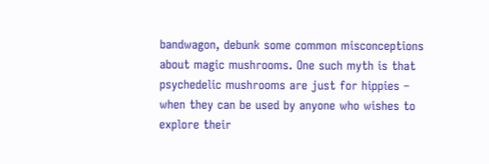bandwagon, debunk some common misconceptions about magic mushrooms. One such myth is that psychedelic mushrooms are just for hippies – when they can be used by anyone who wishes to explore their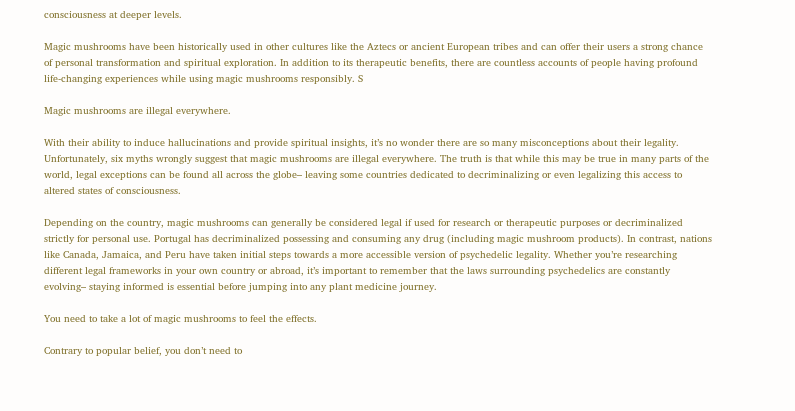consciousness at deeper levels.

Magic mushrooms have been historically used in other cultures like the Aztecs or ancient European tribes and can offer their users a strong chance of personal transformation and spiritual exploration. In addition to its therapeutic benefits, there are countless accounts of people having profound life-changing experiences while using magic mushrooms responsibly. S

Magic mushrooms are illegal everywhere.

With their ability to induce hallucinations and provide spiritual insights, it’s no wonder there are so many misconceptions about their legality. Unfortunately, six myths wrongly suggest that magic mushrooms are illegal everywhere. The truth is that while this may be true in many parts of the world, legal exceptions can be found all across the globe– leaving some countries dedicated to decriminalizing or even legalizing this access to altered states of consciousness.

Depending on the country, magic mushrooms can generally be considered legal if used for research or therapeutic purposes or decriminalized strictly for personal use. Portugal has decriminalized possessing and consuming any drug (including magic mushroom products). In contrast, nations like Canada, Jamaica, and Peru have taken initial steps towards a more accessible version of psychedelic legality. Whether you’re researching different legal frameworks in your own country or abroad, it’s important to remember that the laws surrounding psychedelics are constantly evolving– staying informed is essential before jumping into any plant medicine journey.

You need to take a lot of magic mushrooms to feel the effects.

Contrary to popular belief, you don’t need to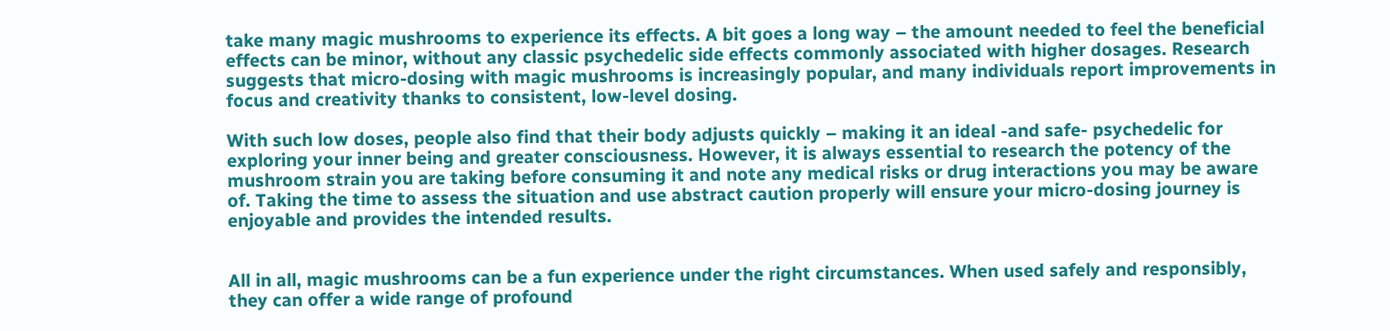take many magic mushrooms to experience its effects. A bit goes a long way – the amount needed to feel the beneficial effects can be minor, without any classic psychedelic side effects commonly associated with higher dosages. Research suggests that micro-dosing with magic mushrooms is increasingly popular, and many individuals report improvements in focus and creativity thanks to consistent, low-level dosing.

With such low doses, people also find that their body adjusts quickly – making it an ideal -and safe- psychedelic for exploring your inner being and greater consciousness. However, it is always essential to research the potency of the mushroom strain you are taking before consuming it and note any medical risks or drug interactions you may be aware of. Taking the time to assess the situation and use abstract caution properly will ensure your micro-dosing journey is enjoyable and provides the intended results.


All in all, magic mushrooms can be a fun experience under the right circumstances. When used safely and responsibly, they can offer a wide range of profound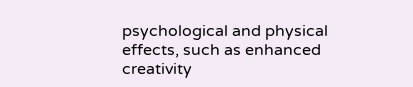psychological and physical effects, such as enhanced creativity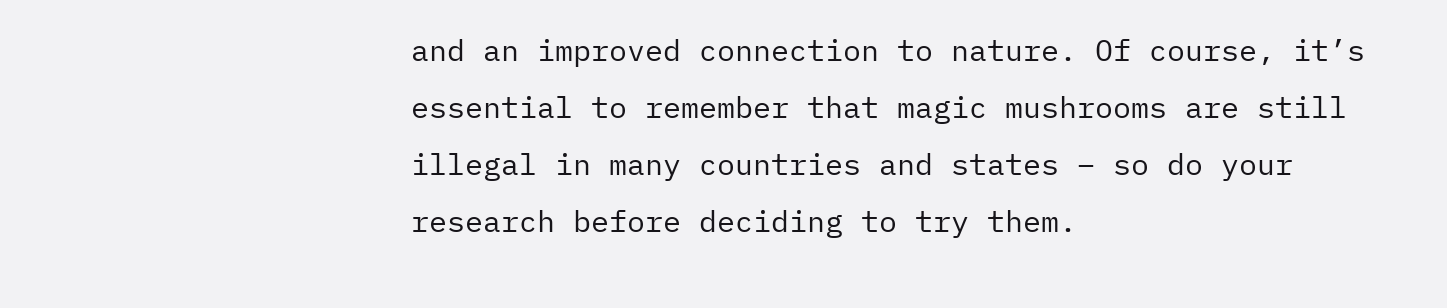and an improved connection to nature. Of course, it’s essential to remember that magic mushrooms are still illegal in many countries and states – so do your research before deciding to try them.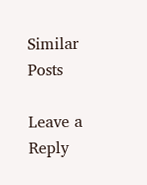Similar Posts

Leave a Reply